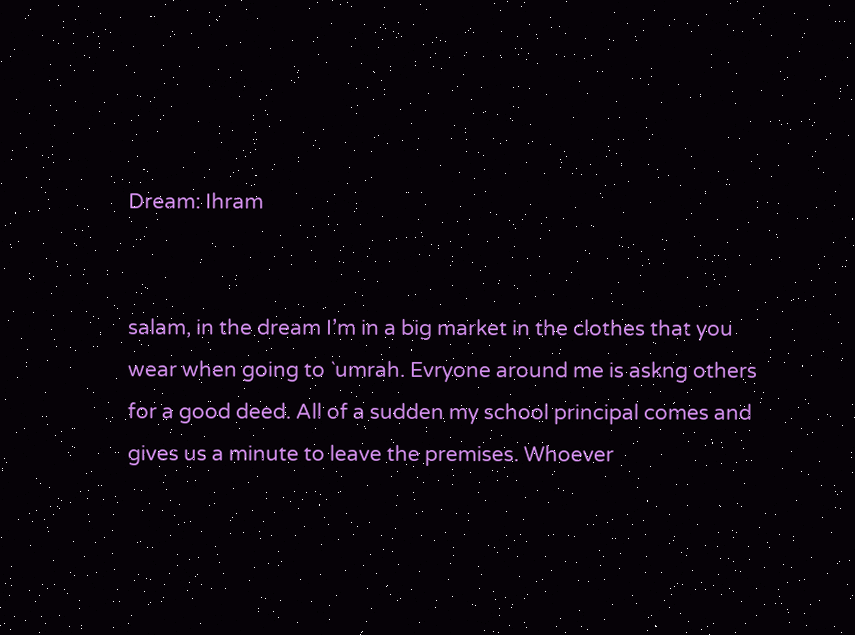Dream: Ihram


salam, in the dream I’m in a big market in the clothes that you wear when going to `umrah. Evryone around me is askng others for a good deed. All of a sudden my school principal comes and gives us a minute to leave the premises. Whoever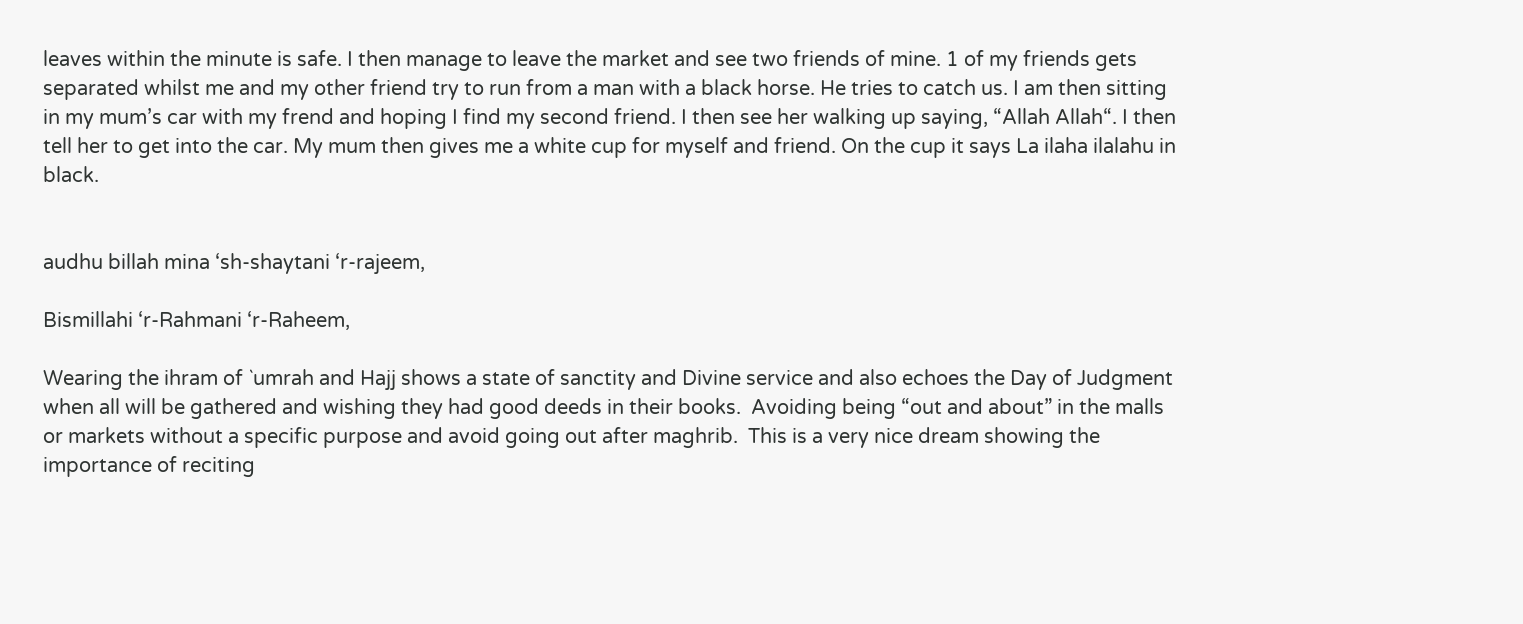leaves within the minute is safe. I then manage to leave the market and see two friends of mine. 1 of my friends gets separated whilst me and my other friend try to run from a man with a black horse. He tries to catch us. I am then sitting in my mum’s car with my frend and hoping I find my second friend. I then see her walking up saying, “Allah Allah“. I then tell her to get into the car. My mum then gives me a white cup for myself and friend. On the cup it says La ilaha ilalahu in black.


audhu billah mina ‘sh-shaytani ‘r-rajeem,

Bismillahi ‘r-Rahmani ‘r-Raheem,

Wearing the ihram of `umrah and Hajj shows a state of sanctity and Divine service and also echoes the Day of Judgment when all will be gathered and wishing they had good deeds in their books.  Avoiding being “out and about” in the malls or markets without a specific purpose and avoid going out after maghrib.  This is a very nice dream showing the importance of reciting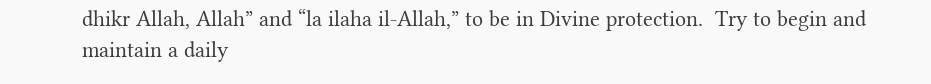dhikr Allah, Allah” and “la ilaha il-Allah,” to be in Divine protection.  Try to begin and maintain a daily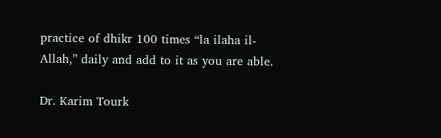practice of dhikr 100 times “la ilaha il-Allah,” daily and add to it as you are able.

Dr. Karim Tourk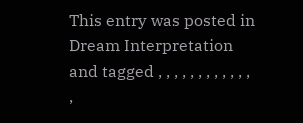This entry was posted in Dream Interpretation and tagged , , , , , , , , , , , , ,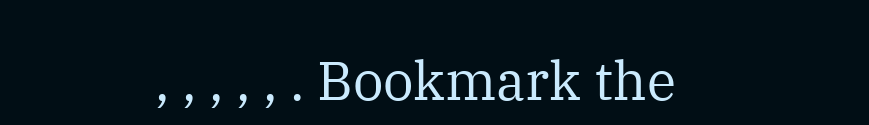, , , , , . Bookmark the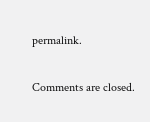permalink.

Comments are closed.